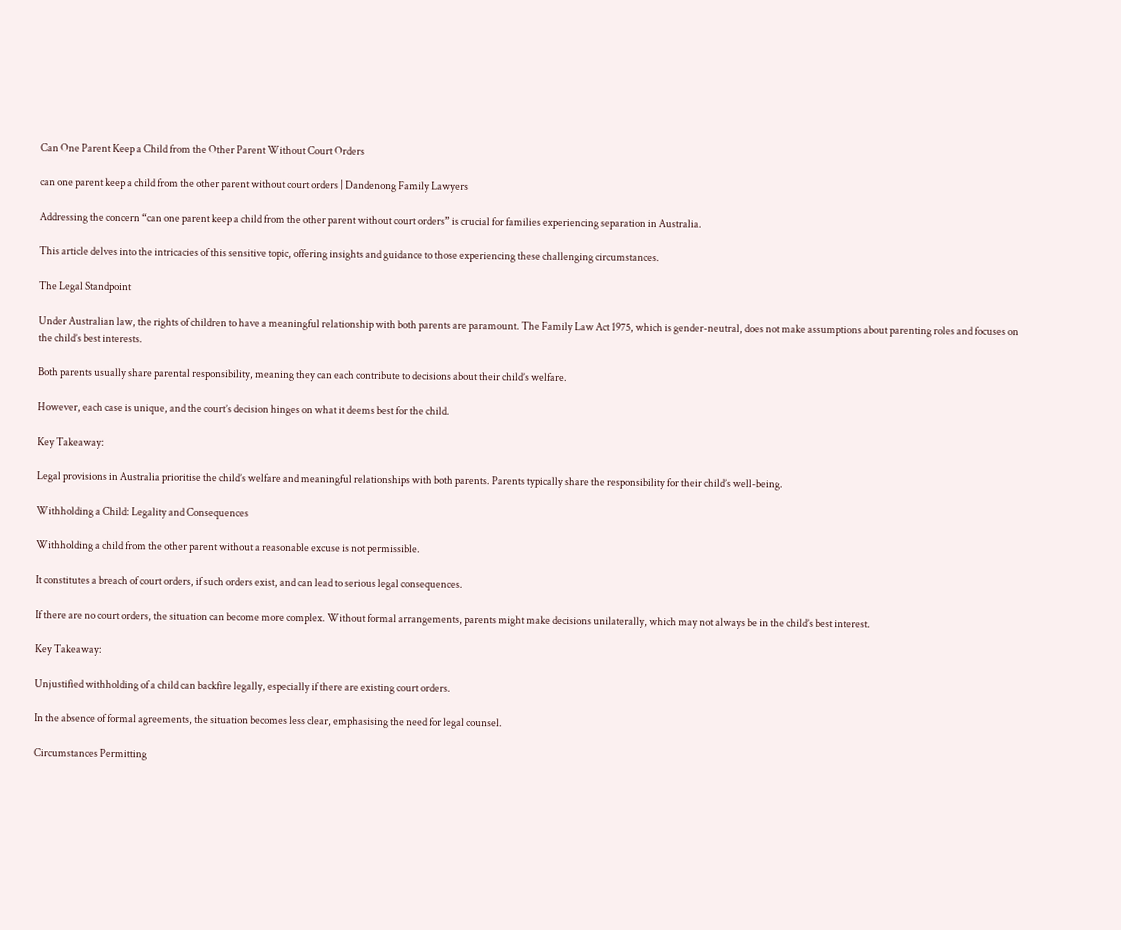Can One Parent Keep a Child from the Other Parent Without Court Orders

can one parent keep a child from the other parent without court orders | Dandenong Family Lawyers

Addressing the concern “can one parent keep a child from the other parent without court orders” is crucial for families experiencing separation in Australia.

This article delves into the intricacies of this sensitive topic, offering insights and guidance to those experiencing these challenging circumstances.

The Legal Standpoint

Under Australian law, the rights of children to have a meaningful relationship with both parents are paramount. The Family Law Act 1975, which is gender-neutral, does not make assumptions about parenting roles and focuses on the child’s best interests.

Both parents usually share parental responsibility, meaning they can each contribute to decisions about their child’s welfare.

However, each case is unique, and the court’s decision hinges on what it deems best for the child.

Key Takeaway:

Legal provisions in Australia prioritise the child’s welfare and meaningful relationships with both parents. Parents typically share the responsibility for their child’s well-being.

Withholding a Child: Legality and Consequences

Withholding a child from the other parent without a reasonable excuse is not permissible.

It constitutes a breach of court orders, if such orders exist, and can lead to serious legal consequences.

If there are no court orders, the situation can become more complex. Without formal arrangements, parents might make decisions unilaterally, which may not always be in the child’s best interest.

Key Takeaway:

Unjustified withholding of a child can backfire legally, especially if there are existing court orders.

In the absence of formal agreements, the situation becomes less clear, emphasising the need for legal counsel.

Circumstances Permitting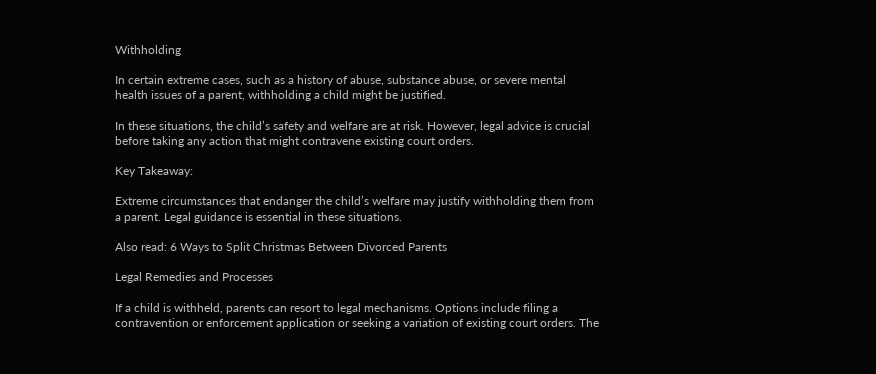Withholding

In certain extreme cases, such as a history of abuse, substance abuse, or severe mental health issues of a parent, withholding a child might be justified.

In these situations, the child’s safety and welfare are at risk. However, legal advice is crucial before taking any action that might contravene existing court orders.

Key Takeaway:

Extreme circumstances that endanger the child’s welfare may justify withholding them from a parent. Legal guidance is essential in these situations.

Also read: 6 Ways to Split Christmas Between Divorced Parents

Legal Remedies and Processes

If a child is withheld, parents can resort to legal mechanisms. Options include filing a contravention or enforcement application or seeking a variation of existing court orders. The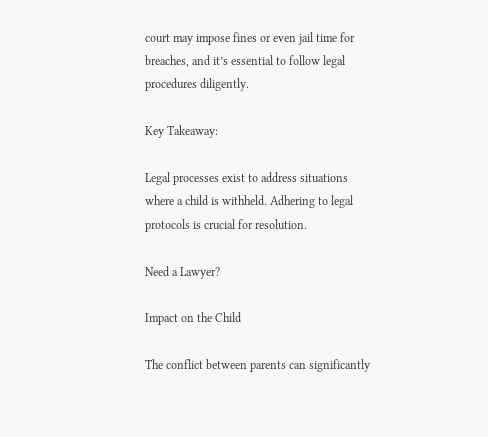court may impose fines or even jail time for breaches, and it’s essential to follow legal procedures diligently.

Key Takeaway:

Legal processes exist to address situations where a child is withheld. Adhering to legal protocols is crucial for resolution.

Need a Lawyer?

Impact on the Child

The conflict between parents can significantly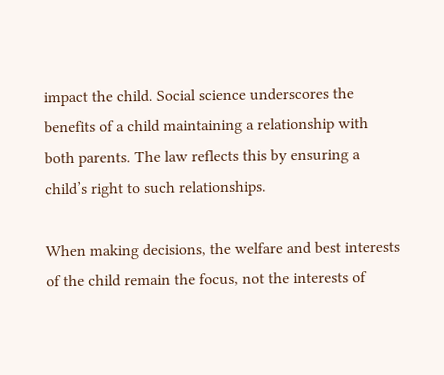impact the child. Social science underscores the benefits of a child maintaining a relationship with both parents. The law reflects this by ensuring a child’s right to such relationships.

When making decisions, the welfare and best interests of the child remain the focus, not the interests of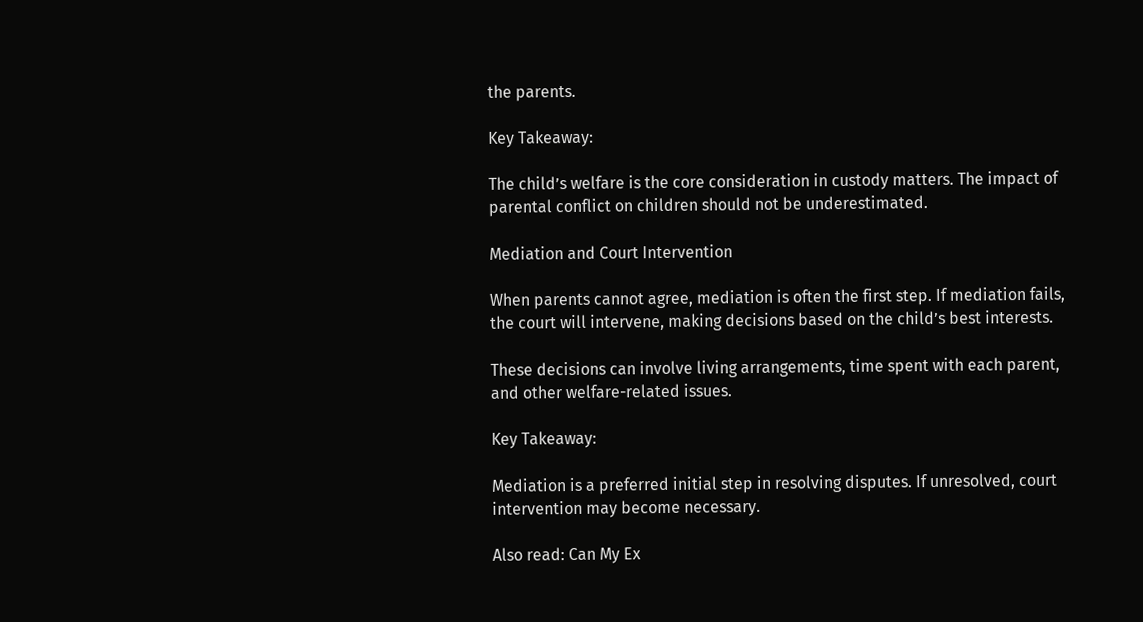the parents.

Key Takeaway:

The child’s welfare is the core consideration in custody matters. The impact of parental conflict on children should not be underestimated.

Mediation and Court Intervention

When parents cannot agree, mediation is often the first step. If mediation fails, the court will intervene, making decisions based on the child’s best interests.

These decisions can involve living arrangements, time spent with each parent, and other welfare-related issues.

Key Takeaway:

Mediation is a preferred initial step in resolving disputes. If unresolved, court intervention may become necessary.

Also read: Can My Ex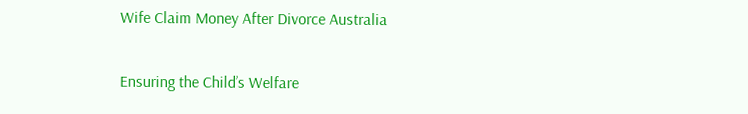Wife Claim Money After Divorce Australia

Ensuring the Child’s Welfare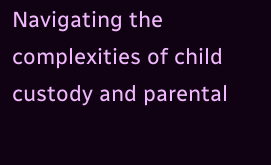Navigating the complexities of child custody and parental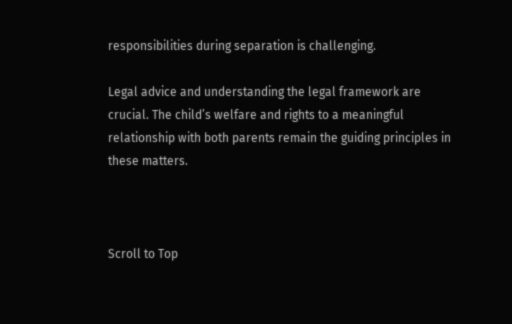responsibilities during separation is challenging.

Legal advice and understanding the legal framework are crucial. The child’s welfare and rights to a meaningful relationship with both parents remain the guiding principles in these matters.



Scroll to Top